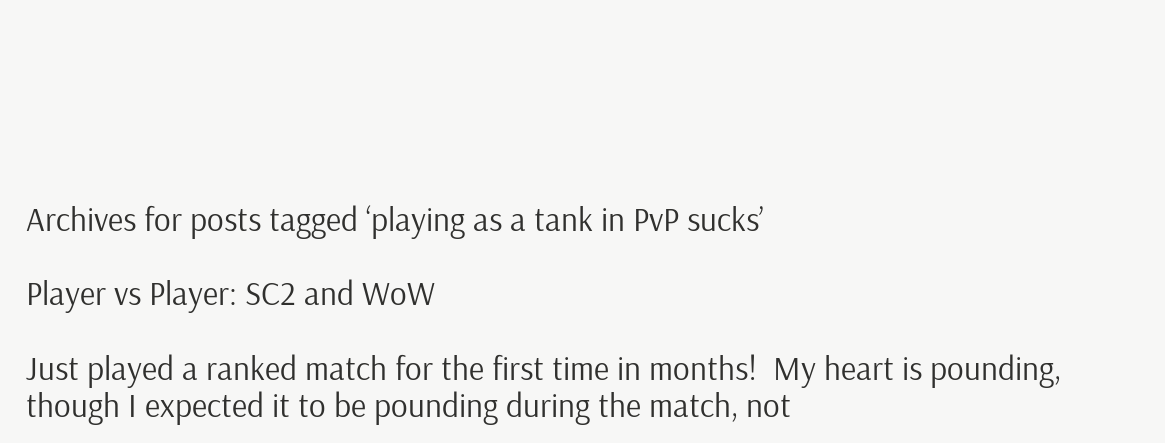Archives for posts tagged ‘playing as a tank in PvP sucks’

Player vs Player: SC2 and WoW

Just played a ranked match for the first time in months!  My heart is pounding, though I expected it to be pounding during the match, not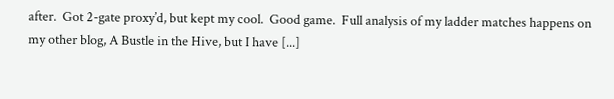after.  Got 2-gate proxy’d, but kept my cool.  Good game.  Full analysis of my ladder matches happens on my other blog, A Bustle in the Hive, but I have [...]